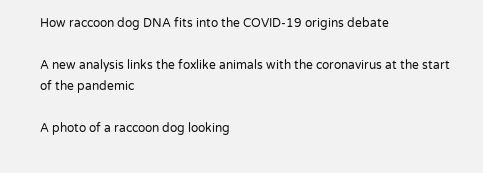How raccoon dog DNA fits into the COVID-19 origins debate

A new analysis links the foxlike animals with the coronavirus at the start of the pandemic

A photo of a raccoon dog looking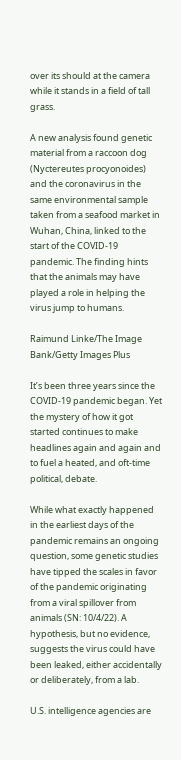over its should at the camera while it stands in a field of tall grass.

A new analysis found genetic material from a raccoon dog (Nyctereutes procyonoides) and the coronavirus in the same environmental sample taken from a seafood market in Wuhan, China, linked to the start of the COVID-19 pandemic. The finding hints that the animals may have played a role in helping the virus jump to humans.

Raimund Linke/The Image Bank/Getty Images Plus

It’s been three years since the COVID-19 pandemic began. Yet the mystery of how it got started continues to make headlines again and again and to fuel a heated, and oft-time political, debate.

While what exactly happened in the earliest days of the pandemic remains an ongoing question, some genetic studies have tipped the scales in favor of the pandemic originating from a viral spillover from animals (SN: 10/4/22). A hypothesis, but no evidence, suggests the virus could have been leaked, either accidentally or deliberately, from a lab.

U.S. intelligence agencies are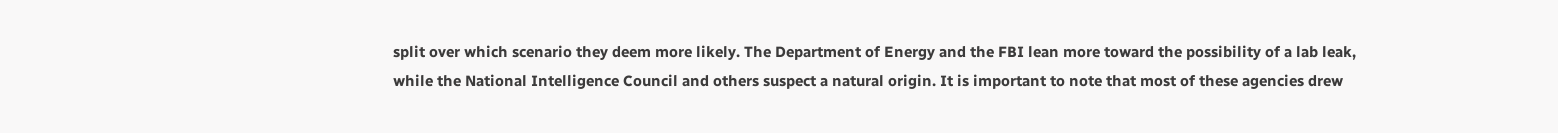split over which scenario they deem more likely. The Department of Energy and the FBI lean more toward the possibility of a lab leak, while the National Intelligence Council and others suspect a natural origin. It is important to note that most of these agencies drew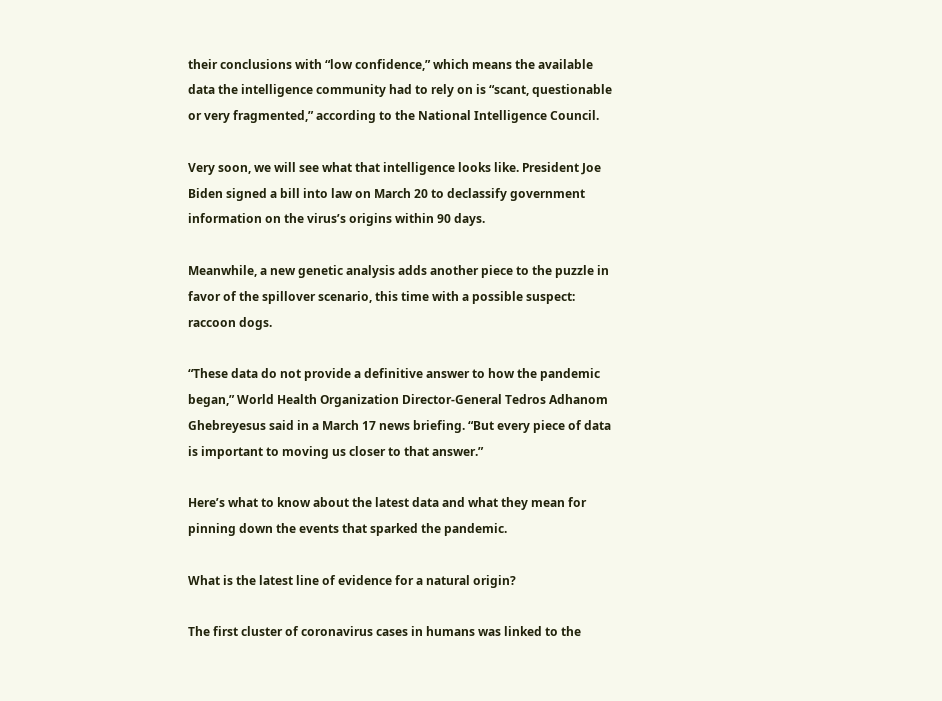their conclusions with “low confidence,” which means the available data the intelligence community had to rely on is “scant, questionable or very fragmented,” according to the National Intelligence Council.

Very soon, we will see what that intelligence looks like. President Joe Biden signed a bill into law on March 20 to declassify government information on the virus’s origins within 90 days.

Meanwhile, a new genetic analysis adds another piece to the puzzle in favor of the spillover scenario, this time with a possible suspect: raccoon dogs.

“These data do not provide a definitive answer to how the pandemic began,” World Health Organization Director-General Tedros Adhanom Ghebreyesus said in a March 17 news briefing. “But every piece of data is important to moving us closer to that answer.”

Here’s what to know about the latest data and what they mean for pinning down the events that sparked the pandemic.

What is the latest line of evidence for a natural origin?

The first cluster of coronavirus cases in humans was linked to the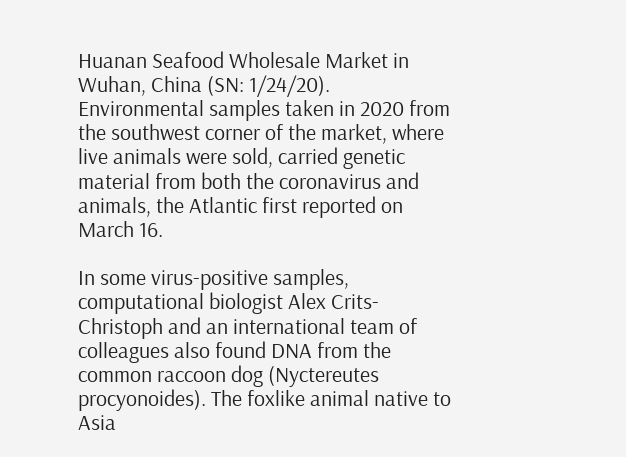Huanan Seafood Wholesale Market in Wuhan, China (SN: 1/24/20). Environmental samples taken in 2020 from the southwest corner of the market, where live animals were sold, carried genetic material from both the coronavirus and animals, the Atlantic first reported on March 16.

In some virus-positive samples, computational biologist Alex Crits-Christoph and an international team of colleagues also found DNA from the common raccoon dog (Nyctereutes procyonoides). The foxlike animal native to Asia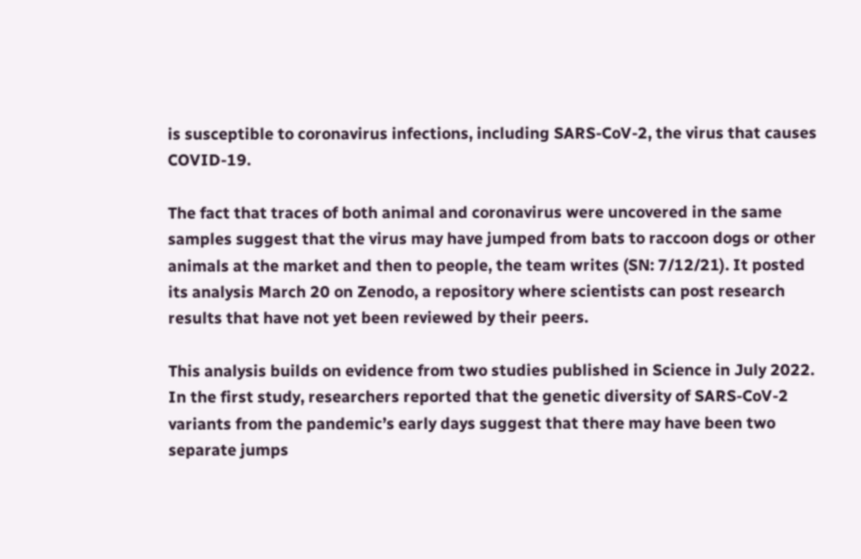is susceptible to coronavirus infections, including SARS-CoV-2, the virus that causes COVID-19.

The fact that traces of both animal and coronavirus were uncovered in the same samples suggest that the virus may have jumped from bats to raccoon dogs or other animals at the market and then to people, the team writes (SN: 7/12/21). It posted its analysis March 20 on Zenodo, a repository where scientists can post research results that have not yet been reviewed by their peers.

This analysis builds on evidence from two studies published in Science in July 2022. In the first study, researchers reported that the genetic diversity of SARS-CoV-2 variants from the pandemic’s early days suggest that there may have been two separate jumps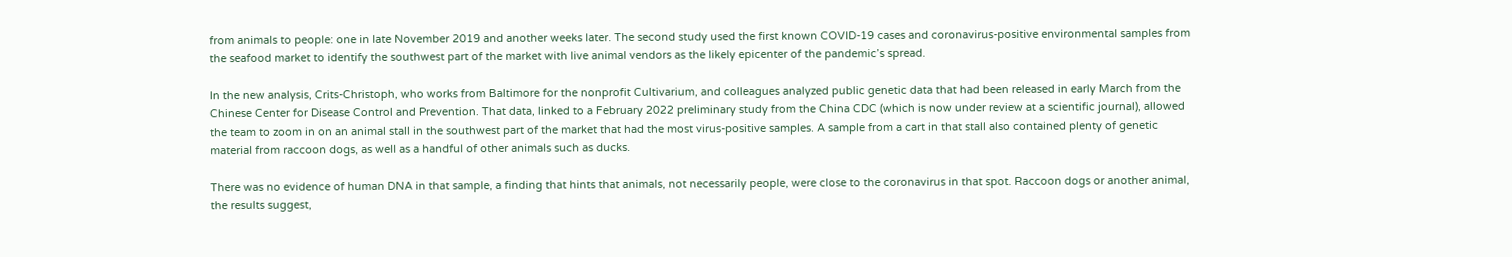from animals to people: one in late November 2019 and another weeks later. The second study used the first known COVID-19 cases and coronavirus-positive environmental samples from the seafood market to identify the southwest part of the market with live animal vendors as the likely epicenter of the pandemic’s spread.

In the new analysis, Crits-Christoph, who works from Baltimore for the nonprofit Cultivarium, and colleagues analyzed public genetic data that had been released in early March from the Chinese Center for Disease Control and Prevention. That data, linked to a February 2022 preliminary study from the China CDC (which is now under review at a scientific journal), allowed the team to zoom in on an animal stall in the southwest part of the market that had the most virus-positive samples. A sample from a cart in that stall also contained plenty of genetic material from raccoon dogs, as well as a handful of other animals such as ducks.

There was no evidence of human DNA in that sample, a finding that hints that animals, not necessarily people, were close to the coronavirus in that spot. Raccoon dogs or another animal, the results suggest,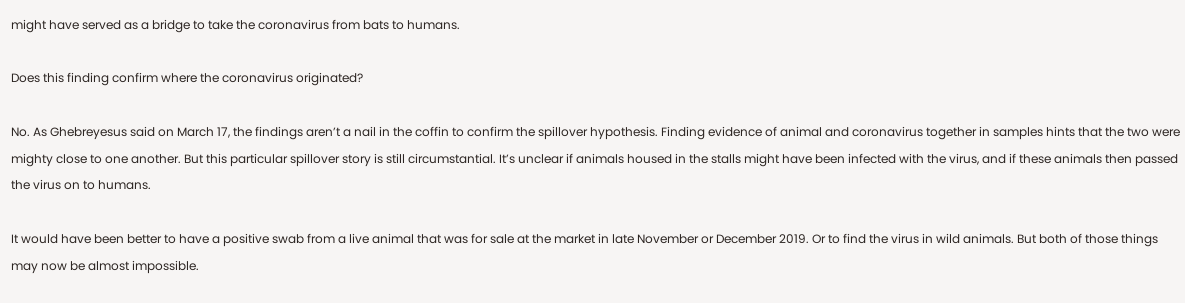might have served as a bridge to take the coronavirus from bats to humans.

Does this finding confirm where the coronavirus originated?

No. As Ghebreyesus said on March 17, the findings aren’t a nail in the coffin to confirm the spillover hypothesis. Finding evidence of animal and coronavirus together in samples hints that the two were mighty close to one another. But this particular spillover story is still circumstantial. It’s unclear if animals housed in the stalls might have been infected with the virus, and if these animals then passed the virus on to humans.

It would have been better to have a positive swab from a live animal that was for sale at the market in late November or December 2019. Or to find the virus in wild animals. But both of those things may now be almost impossible.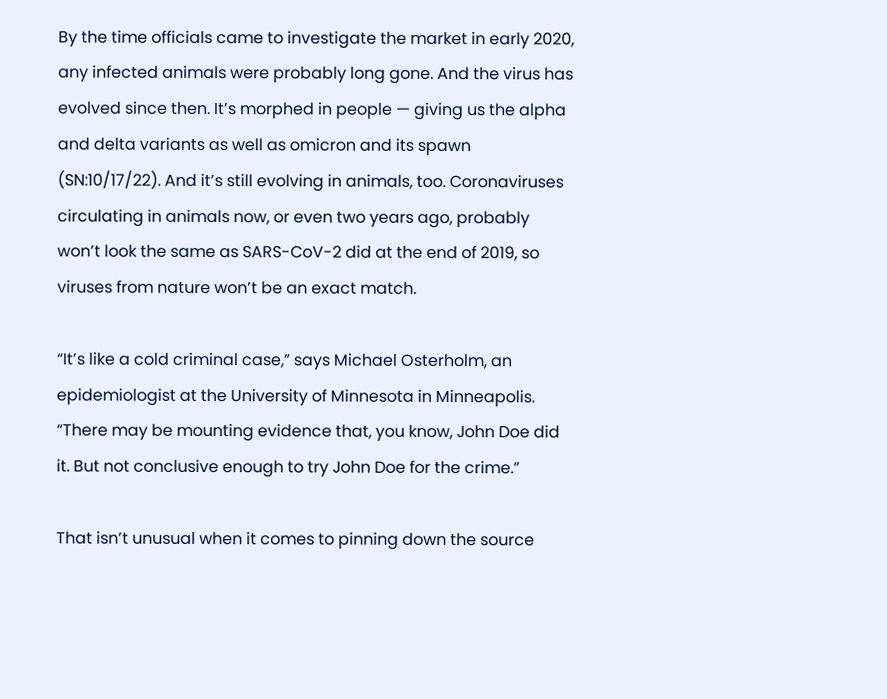By the time officials came to investigate the market in early 2020, any infected animals were probably long gone. And the virus has evolved since then. It’s morphed in people — giving us the alpha and delta variants as well as omicron and its spawn (SN:10/17/22). And it’s still evolving in animals, too. Coronaviruses circulating in animals now, or even two years ago, probably won’t look the same as SARS-CoV-2 did at the end of 2019, so viruses from nature won’t be an exact match.

“It’s like a cold criminal case,” says Michael Osterholm, an epidemiologist at the University of Minnesota in Minneapolis. “There may be mounting evidence that, you know, John Doe did it. But not conclusive enough to try John Doe for the crime.”

That isn’t unusual when it comes to pinning down the source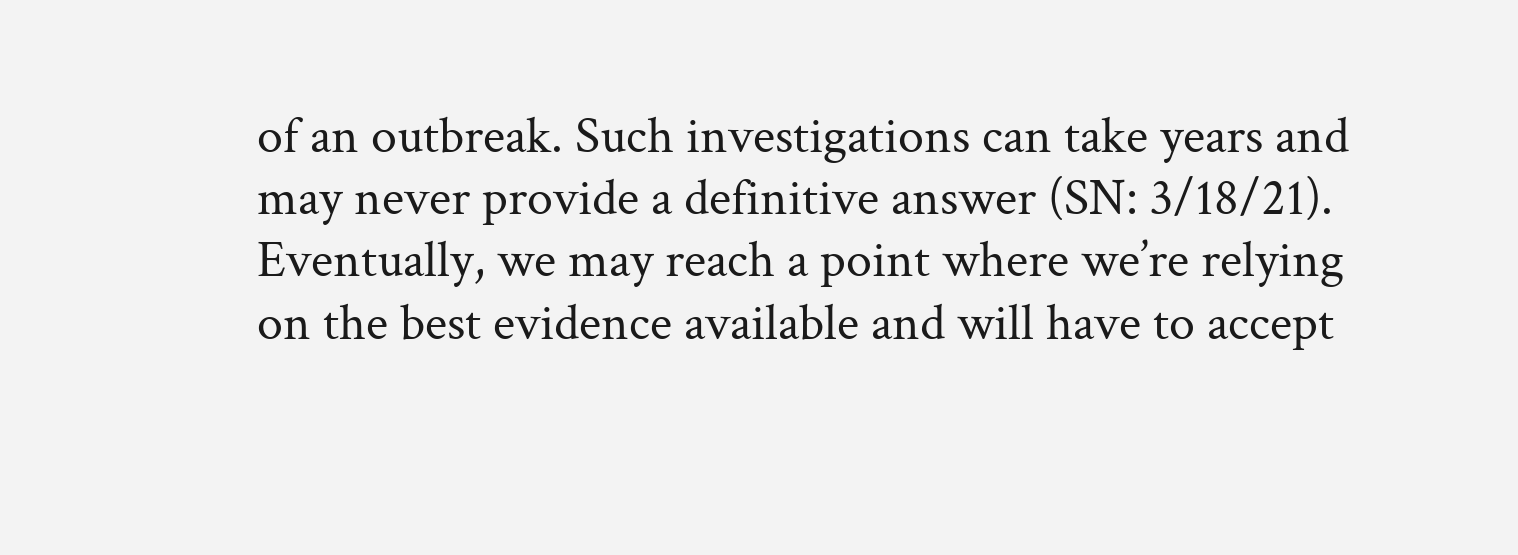of an outbreak. Such investigations can take years and may never provide a definitive answer (SN: 3/18/21). Eventually, we may reach a point where we’re relying on the best evidence available and will have to accept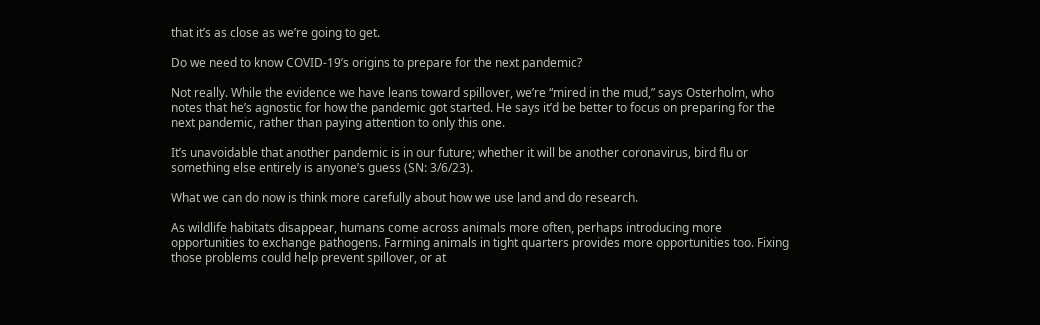that it’s as close as we’re going to get.

Do we need to know COVID-19’s origins to prepare for the next pandemic?

Not really. While the evidence we have leans toward spillover, we’re “mired in the mud,” says Osterholm, who notes that he’s agnostic for how the pandemic got started. He says it’d be better to focus on preparing for the next pandemic, rather than paying attention to only this one.

It’s unavoidable that another pandemic is in our future; whether it will be another coronavirus, bird flu or something else entirely is anyone’s guess (SN: 3/6/23).

What we can do now is think more carefully about how we use land and do research.

As wildlife habitats disappear, humans come across animals more often, perhaps introducing more opportunities to exchange pathogens. Farming animals in tight quarters provides more opportunities too. Fixing those problems could help prevent spillover, or at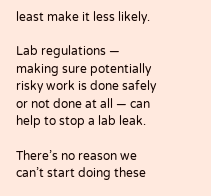least make it less likely.

Lab regulations — making sure potentially risky work is done safely or not done at all — can help to stop a lab leak.

There’s no reason we can’t start doing these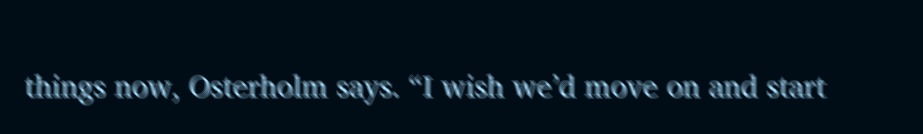things now, Osterholm says. “I wish we’d move on and start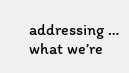addressing … what we’re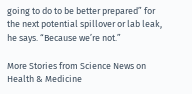going to do to be better prepared” for the next potential spillover or lab leak, he says. “Because we’re not.”

More Stories from Science News on Health & Medicine